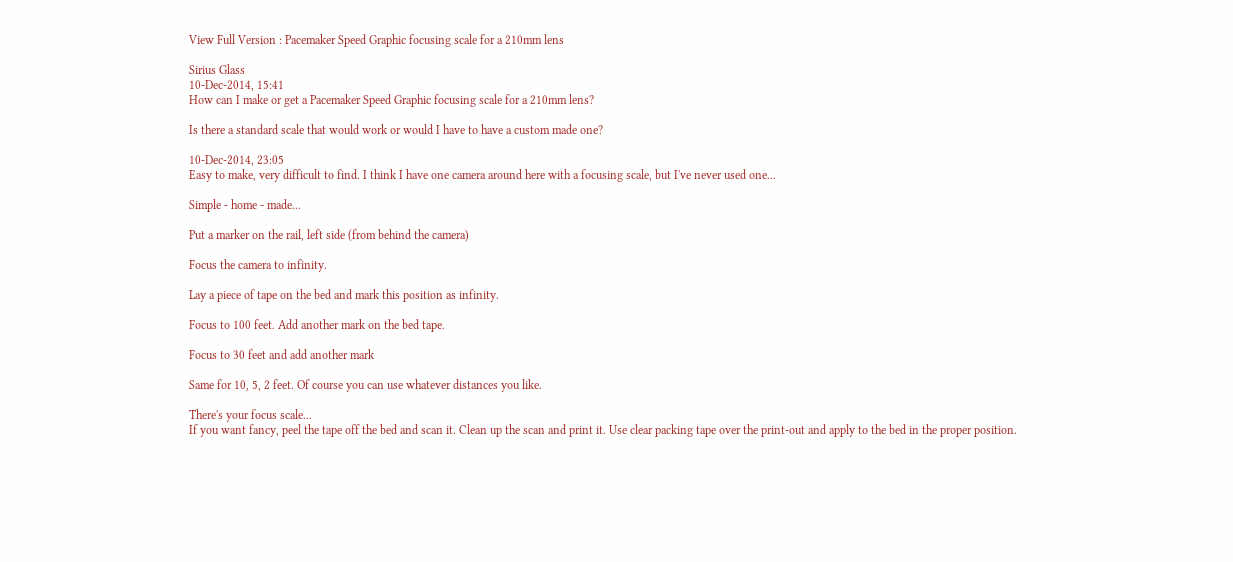View Full Version : Pacemaker Speed Graphic focusing scale for a 210mm lens

Sirius Glass
10-Dec-2014, 15:41
How can I make or get a Pacemaker Speed Graphic focusing scale for a 210mm lens?

Is there a standard scale that would work or would I have to have a custom made one?

10-Dec-2014, 23:05
Easy to make, very difficult to find. I think I have one camera around here with a focusing scale, but I've never used one...

Simple - home - made...

Put a marker on the rail, left side (from behind the camera)

Focus the camera to infinity.

Lay a piece of tape on the bed and mark this position as infinity.

Focus to 100 feet. Add another mark on the bed tape.

Focus to 30 feet and add another mark

Same for 10, 5, 2 feet. Of course you can use whatever distances you like.

There's your focus scale...
If you want fancy, peel the tape off the bed and scan it. Clean up the scan and print it. Use clear packing tape over the print-out and apply to the bed in the proper position.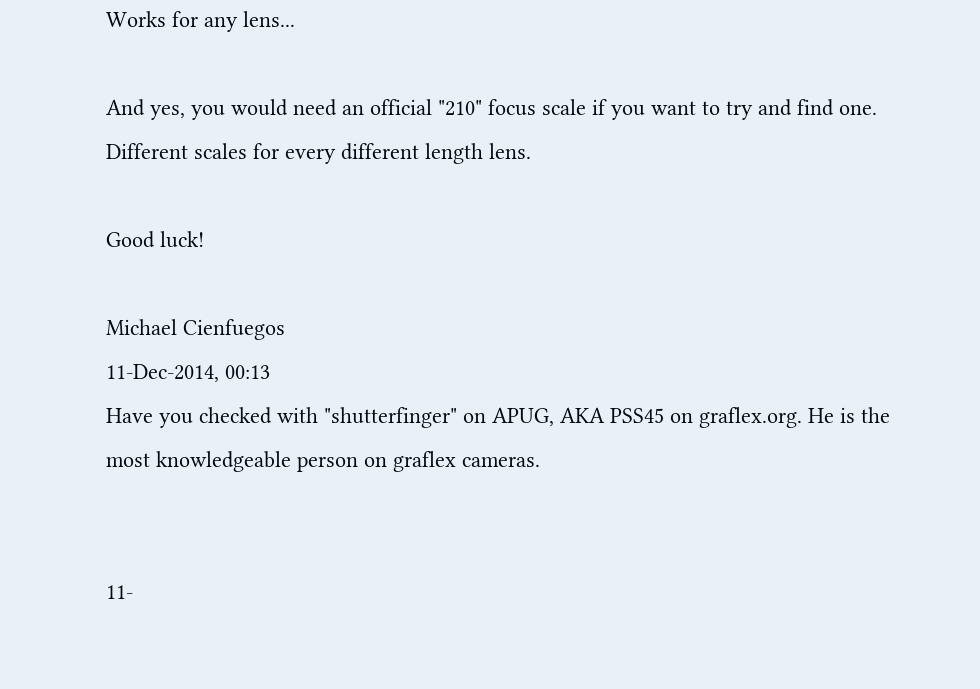Works for any lens...

And yes, you would need an official "210" focus scale if you want to try and find one. Different scales for every different length lens.

Good luck!

Michael Cienfuegos
11-Dec-2014, 00:13
Have you checked with "shutterfinger" on APUG, AKA PSS45 on graflex.org. He is the most knowledgeable person on graflex cameras.


11-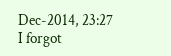Dec-2014, 23:27
I forgot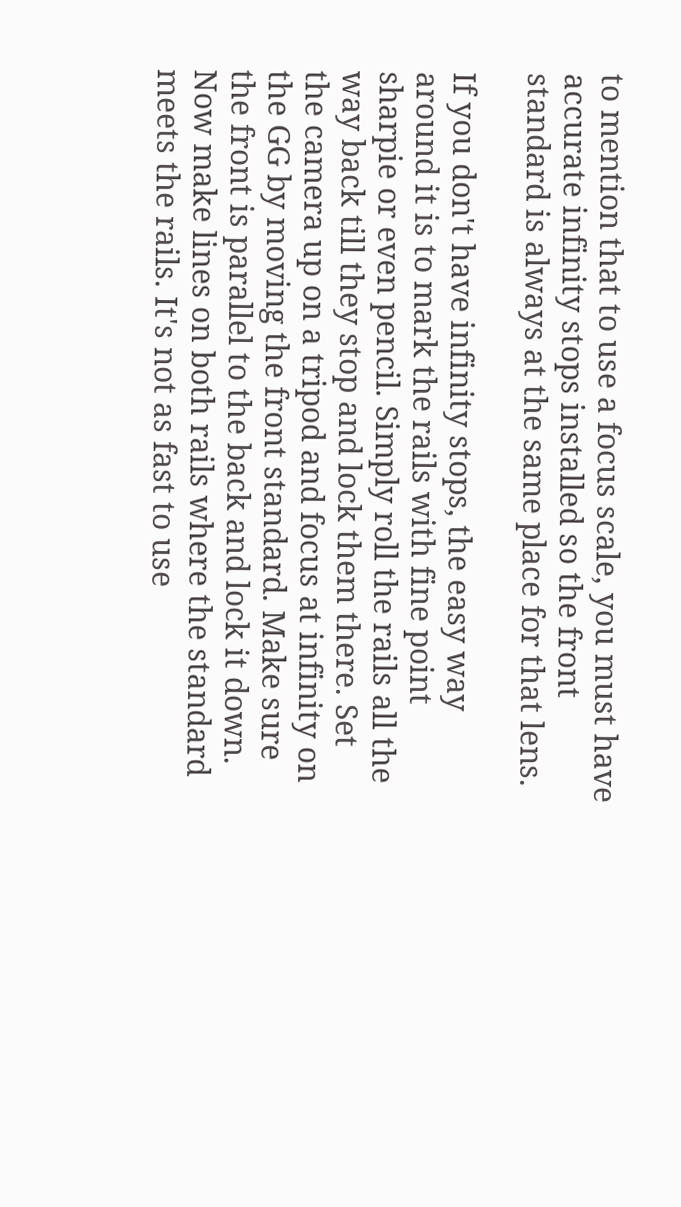to mention that to use a focus scale, you must have accurate infinity stops installed so the front standard is always at the same place for that lens.

If you don't have infinity stops, the easy way around it is to mark the rails with fine point sharpie or even pencil. Simply roll the rails all the way back till they stop and lock them there. Set the camera up on a tripod and focus at infinity on the GG by moving the front standard. Make sure the front is parallel to the back and lock it down. Now make lines on both rails where the standard meets the rails. It's not as fast to use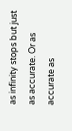as infinity stops but just as accurate. Or as accurate as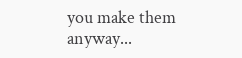you make them anyway...